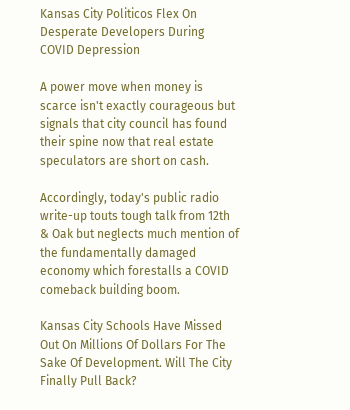Kansas City Politicos Flex On Desperate Developers During COVID Depression

A power move when money is scarce isn't exactly courageous but signals that city council has found their spine now that real estate speculators are short on cash.

Accordingly, today's public radio write-up touts tough talk from 12th & Oak but neglects much mention of the fundamentally damaged economy which forestalls a COVID comeback building boom.

Kansas City Schools Have Missed Out On Millions Of Dollars For The Sake Of Development. Will The City Finally Pull Back?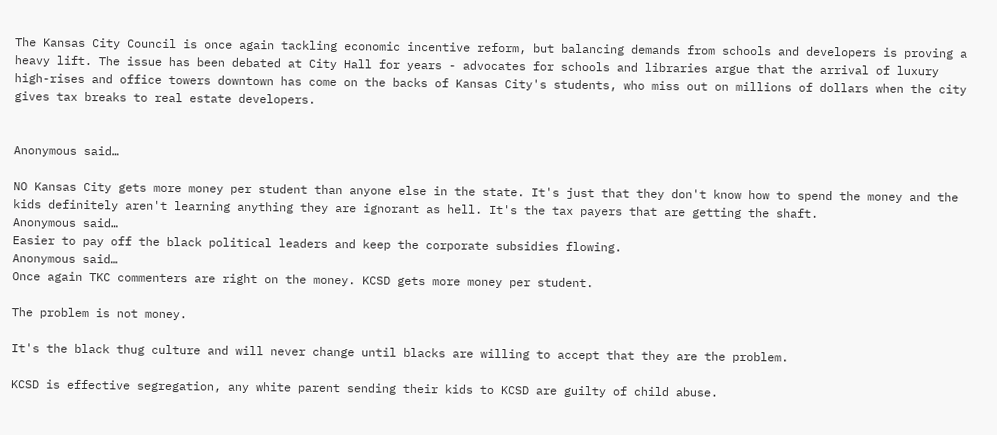The Kansas City Council is once again tackling economic incentive reform, but balancing demands from schools and developers is proving a heavy lift. The issue has been debated at City Hall for years - advocates for schools and libraries argue that the arrival of luxury high-rises and office towers downtown has come on the backs of Kansas City's students, who miss out on millions of dollars when the city gives tax breaks to real estate developers.


Anonymous said…

NO Kansas City gets more money per student than anyone else in the state. It's just that they don't know how to spend the money and the kids definitely aren't learning anything they are ignorant as hell. It's the tax payers that are getting the shaft.
Anonymous said…
Easier to pay off the black political leaders and keep the corporate subsidies flowing.
Anonymous said…
Once again TKC commenters are right on the money. KCSD gets more money per student.

The problem is not money.

It's the black thug culture and will never change until blacks are willing to accept that they are the problem.

KCSD is effective segregation, any white parent sending their kids to KCSD are guilty of child abuse.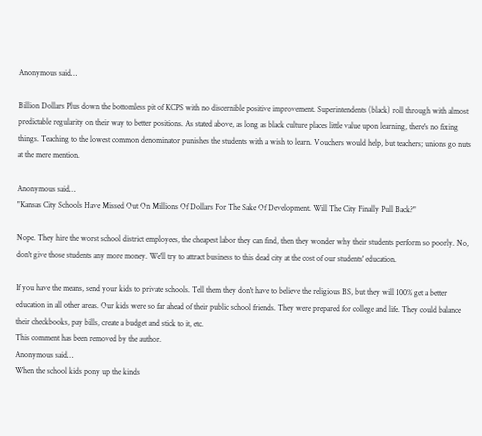Anonymous said…

Billion Dollars Plus down the bottomless pit of KCPS with no discernible positive improvement. Superintendents (black) roll through with almost predictable regularity on their way to better positions. As stated above, as long as black culture places little value upon learning, there's no fixing things. Teaching to the lowest common denominator punishes the students with a wish to learn. Vouchers would help, but teachers; unions go nuts at the mere mention.

Anonymous said…
"Kansas City Schools Have Missed Out On Millions Of Dollars For The Sake Of Development. Will The City Finally Pull Back?"

Nope. They hire the worst school district employees, the cheapest labor they can find, then they wonder why their students perform so poorly. No, don't give those students any more money. We'll try to attract business to this dead city at the cost of our students' education.

If you have the means, send your kids to private schools. Tell them they don't have to believe the religious BS, but they will 100% get a better education in all other areas. Our kids were so far ahead of their public school friends. They were prepared for college and life. They could balance their checkbooks, pay bills, create a budget and stick to it, etc.
This comment has been removed by the author.
Anonymous said…
When the school kids pony up the kinds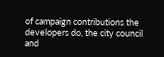of campaign contributions the developers do, the city council and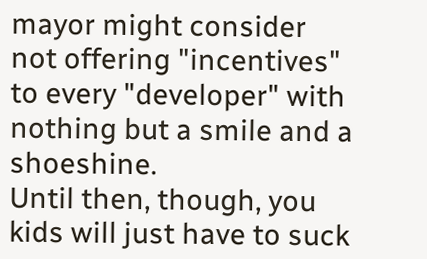mayor might consider not offering "incentives" to every "developer" with nothing but a smile and a shoeshine.
Until then, though, you kids will just have to suck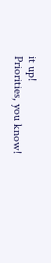it up!
Priorities, you know!